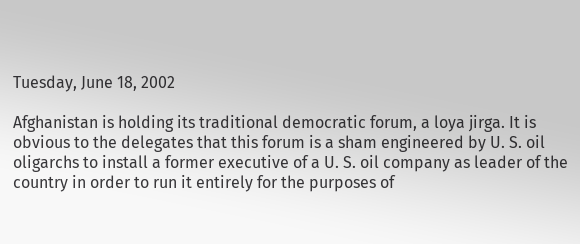Tuesday, June 18, 2002

Afghanistan is holding its traditional democratic forum, a loya jirga. It is obvious to the delegates that this forum is a sham engineered by U. S. oil oligarchs to install a former executive of a U. S. oil company as leader of the country in order to run it entirely for the purposes of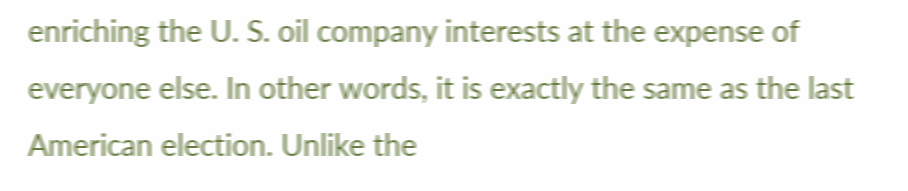enriching the U. S. oil company interests at the expense of everyone else. In other words, it is exactly the same as the last American election. Unlike the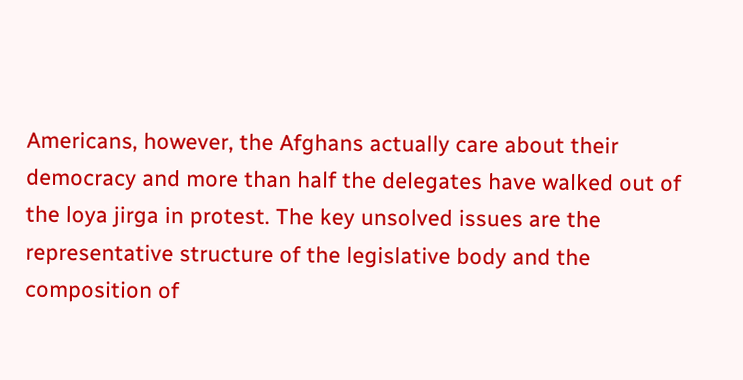Americans, however, the Afghans actually care about their democracy and more than half the delegates have walked out of the loya jirga in protest. The key unsolved issues are the representative structure of the legislative body and the composition of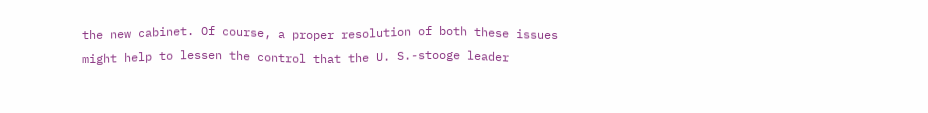the new cabinet. Of course, a proper resolution of both these issues might help to lessen the control that the U. S.-stooge leader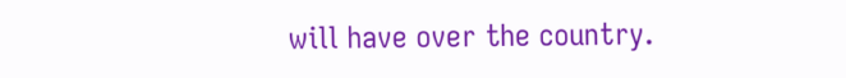will have over the country.